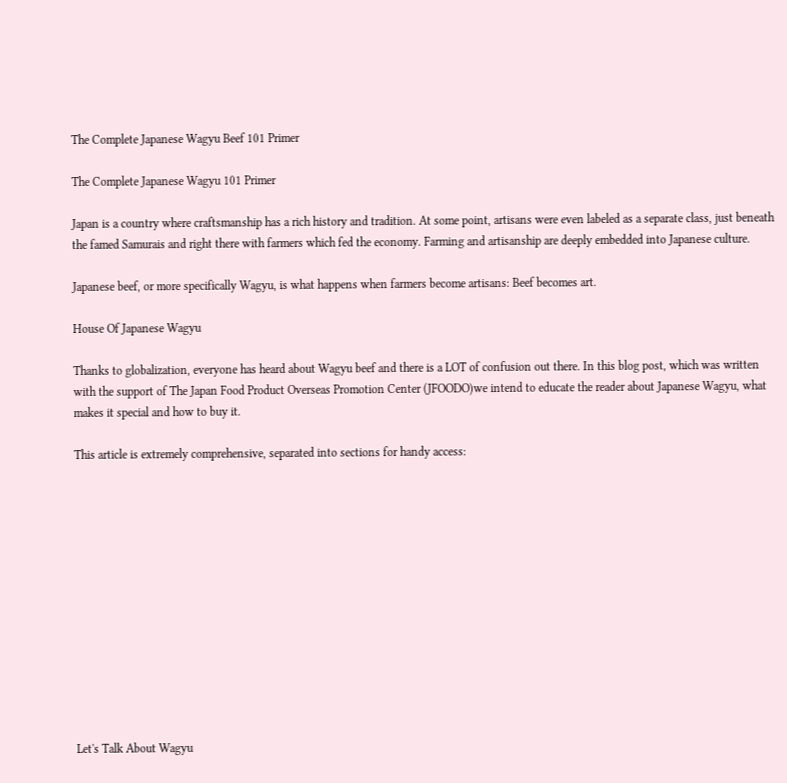The Complete Japanese Wagyu Beef 101 Primer

The Complete Japanese Wagyu 101 Primer

Japan is a country where craftsmanship has a rich history and tradition. At some point, artisans were even labeled as a separate class, just beneath the famed Samurais and right there with farmers which fed the economy. Farming and artisanship are deeply embedded into Japanese culture.

Japanese beef, or more specifically Wagyu, is what happens when farmers become artisans: Beef becomes art.

House Of Japanese Wagyu

Thanks to globalization, everyone has heard about Wagyu beef and there is a LOT of confusion out there. In this blog post, which was written with the support of The Japan Food Product Overseas Promotion Center (JFOODO)we intend to educate the reader about Japanese Wagyu, what makes it special and how to buy it.

This article is extremely comprehensive, separated into sections for handy access:













Let's Talk About Wagyu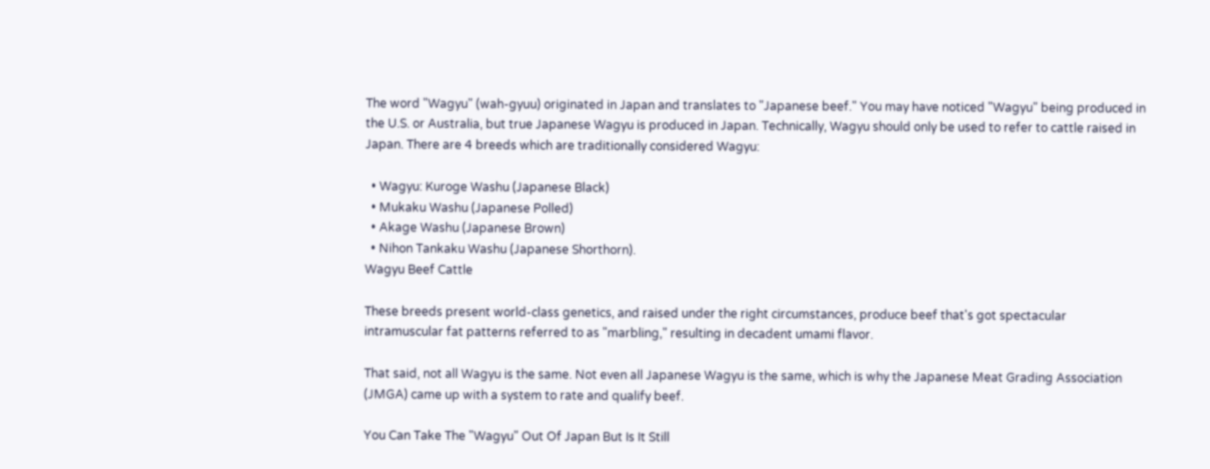The word "Wagyu" (wah-gyuu) originated in Japan and translates to "Japanese beef." You may have noticed "Wagyu" being produced in the U.S. or Australia, but true Japanese Wagyu is produced in Japan. Technically, Wagyu should only be used to refer to cattle raised in Japan. There are 4 breeds which are traditionally considered Wagyu:

  • Wagyu: Kuroge Washu (Japanese Black)
  • Mukaku Washu (Japanese Polled)
  • Akage Washu (Japanese Brown)
  • Nihon Tankaku Washu (Japanese Shorthorn).
Wagyu Beef Cattle

These breeds present world-class genetics, and raised under the right circumstances, produce beef that's got spectacular intramuscular fat patterns referred to as "marbling," resulting in decadent umami flavor.

That said, not all Wagyu is the same. Not even all Japanese Wagyu is the same, which is why the Japanese Meat Grading Association (JMGA) came up with a system to rate and qualify beef.

You Can Take The "Wagyu" Out Of Japan But Is It Still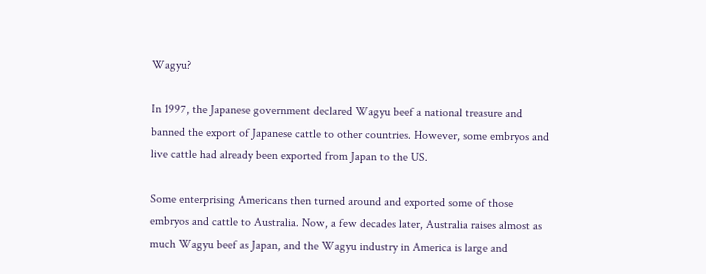Wagyu?

In 1997, the Japanese government declared Wagyu beef a national treasure and banned the export of Japanese cattle to other countries. However, some embryos and live cattle had already been exported from Japan to the US.

Some enterprising Americans then turned around and exported some of those embryos and cattle to Australia. Now, a few decades later, Australia raises almost as much Wagyu beef as Japan, and the Wagyu industry in America is large and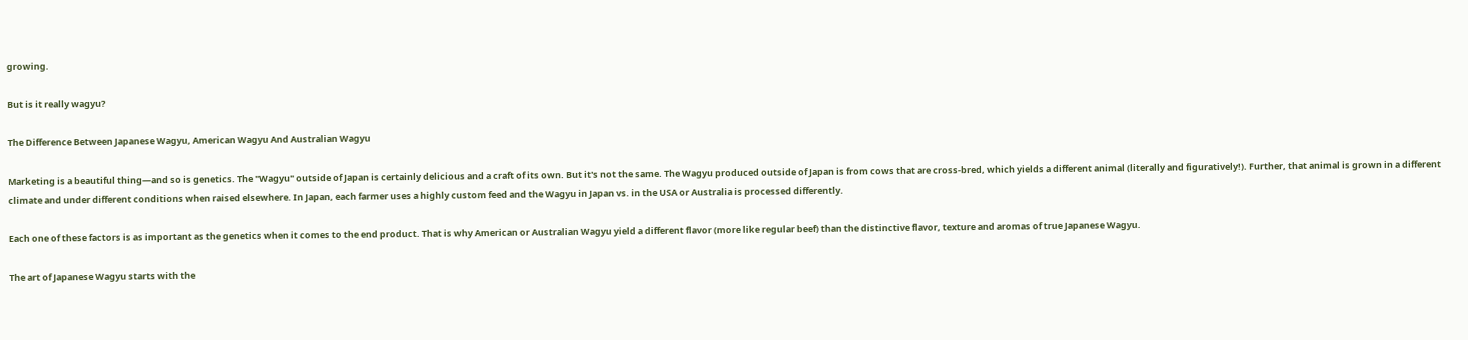growing.

But is it really wagyu?

The Difference Between Japanese Wagyu, American Wagyu And Australian Wagyu

Marketing is a beautiful thing—and so is genetics. The "Wagyu" outside of Japan is certainly delicious and a craft of its own. But it's not the same. The Wagyu produced outside of Japan is from cows that are cross-bred, which yields a different animal (literally and figuratively!). Further, that animal is grown in a different climate and under different conditions when raised elsewhere. In Japan, each farmer uses a highly custom feed and the Wagyu in Japan vs. in the USA or Australia is processed differently.

Each one of these factors is as important as the genetics when it comes to the end product. That is why American or Australian Wagyu yield a different flavor (more like regular beef) than the distinctive flavor, texture and aromas of true Japanese Wagyu.

The art of Japanese Wagyu starts with the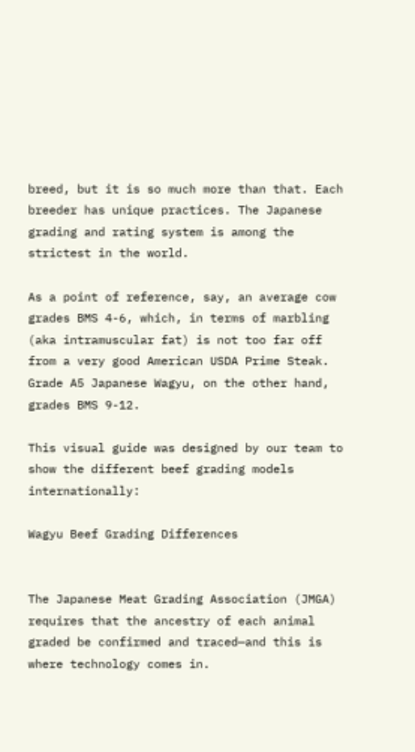breed, but it is so much more than that. Each breeder has unique practices. The Japanese grading and rating system is among the strictest in the world.

As a point of reference, say, an average cow grades BMS 4-6, which, in terms of marbling (aka intramuscular fat) is not too far off from a very good American USDA Prime Steak. Grade A5 Japanese Wagyu, on the other hand, grades BMS 9-12.

This visual guide was designed by our team to show the different beef grading models internationally:

Wagyu Beef Grading Differences


The Japanese Meat Grading Association (JMGA) requires that the ancestry of each animal graded be confirmed and traced—and this is where technology comes in.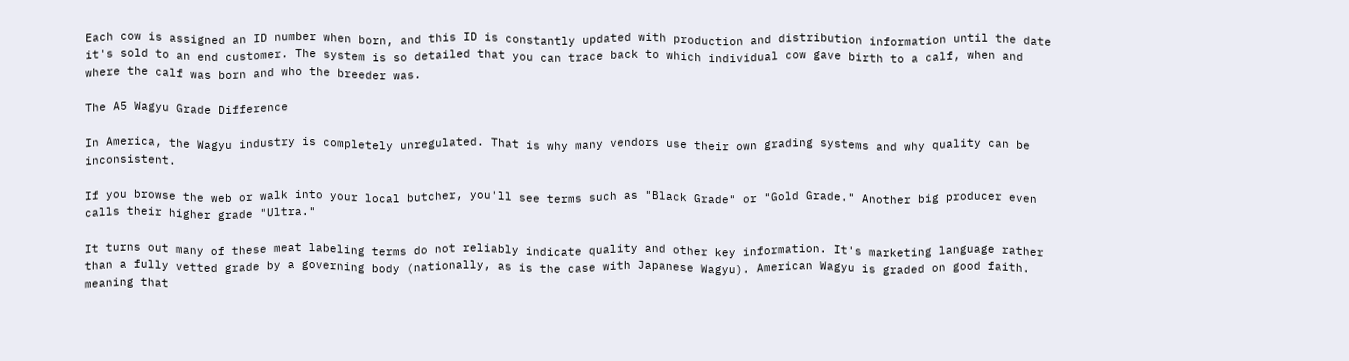Each cow is assigned an ID number when born, and this ID is constantly updated with production and distribution information until the date it's sold to an end customer. The system is so detailed that you can trace back to which individual cow gave birth to a calf, when and where the calf was born and who the breeder was.

The A5 Wagyu Grade Difference

In America, the Wagyu industry is completely unregulated. That is why many vendors use their own grading systems and why quality can be inconsistent.

If you browse the web or walk into your local butcher, you'll see terms such as "Black Grade" or "Gold Grade." Another big producer even calls their higher grade "Ultra."

It turns out many of these meat labeling terms do not reliably indicate quality and other key information. It's marketing language rather than a fully vetted grade by a governing body (nationally, as is the case with Japanese Wagyu). American Wagyu is graded on good faith. meaning that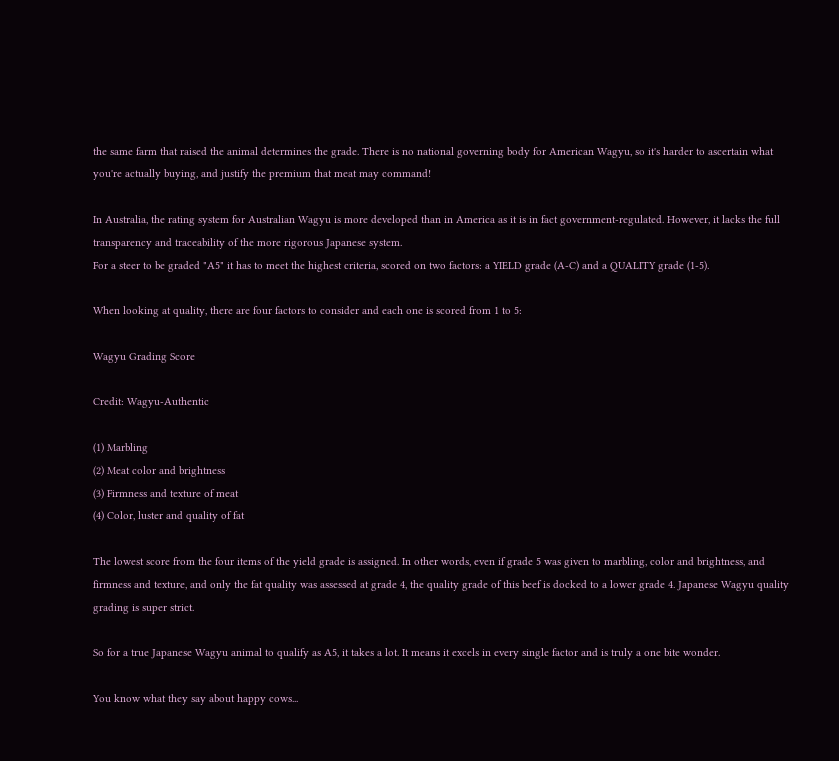the same farm that raised the animal determines the grade. There is no national governing body for American Wagyu, so it's harder to ascertain what you're actually buying, and justify the premium that meat may command!

In Australia, the rating system for Australian Wagyu is more developed than in America as it is in fact government-regulated. However, it lacks the full transparency and traceability of the more rigorous Japanese system.
For a steer to be graded "A5" it has to meet the highest criteria, scored on two factors: a YIELD grade (A-C) and a QUALITY grade (1-5).

When looking at quality, there are four factors to consider and each one is scored from 1 to 5:

Wagyu Grading Score

Credit: Wagyu-Authentic

(1) Marbling
(2) Meat color and brightness
(3) Firmness and texture of meat
(4) Color, luster and quality of fat

The lowest score from the four items of the yield grade is assigned. In other words, even if grade 5 was given to marbling, color and brightness, and firmness and texture, and only the fat quality was assessed at grade 4, the quality grade of this beef is docked to a lower grade 4. Japanese Wagyu quality grading is super strict.

So for a true Japanese Wagyu animal to qualify as A5, it takes a lot. It means it excels in every single factor and is truly a one bite wonder.

You know what they say about happy cows...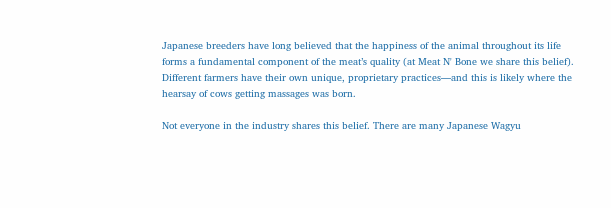Japanese breeders have long believed that the happiness of the animal throughout its life forms a fundamental component of the meat’s quality (at Meat N' Bone we share this belief). Different farmers have their own unique, proprietary practices—and this is likely where the hearsay of cows getting massages was born.

Not everyone in the industry shares this belief. There are many Japanese Wagyu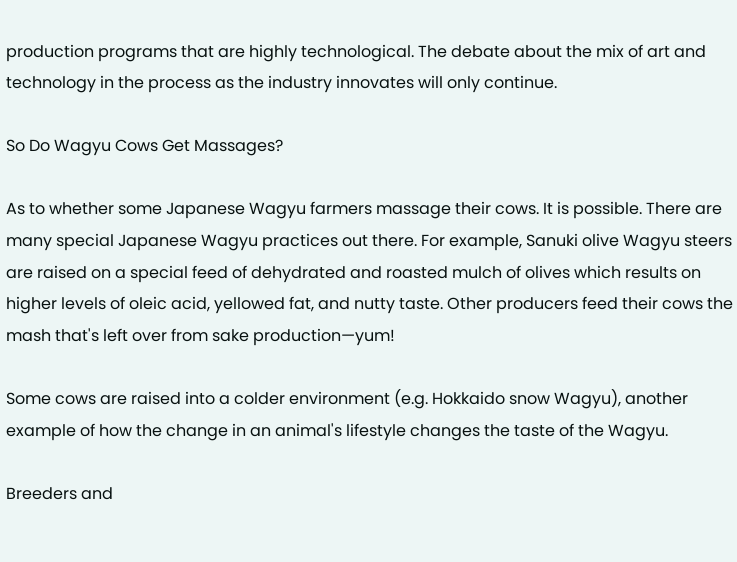production programs that are highly technological. The debate about the mix of art and technology in the process as the industry innovates will only continue.

So Do Wagyu Cows Get Massages?

As to whether some Japanese Wagyu farmers massage their cows. It is possible. There are many special Japanese Wagyu practices out there. For example, Sanuki olive Wagyu steers are raised on a special feed of dehydrated and roasted mulch of olives which results on higher levels of oleic acid, yellowed fat, and nutty taste. Other producers feed their cows the mash that's left over from sake production—yum!

Some cows are raised into a colder environment (e.g. Hokkaido snow Wagyu), another example of how the change in an animal's lifestyle changes the taste of the Wagyu.

Breeders and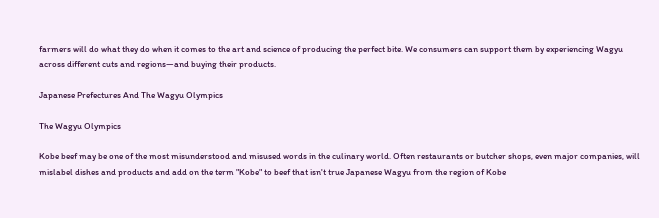farmers will do what they do when it comes to the art and science of producing the perfect bite. We consumers can support them by experiencing Wagyu across different cuts and regions—and buying their products.

Japanese Prefectures And The Wagyu Olympics

The Wagyu Olympics

Kobe beef may be one of the most misunderstood and misused words in the culinary world. Often restaurants or butcher shops, even major companies, will mislabel dishes and products and add on the term "Kobe" to beef that isn't true Japanese Wagyu from the region of Kobe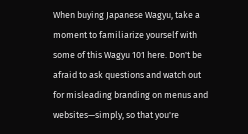When buying Japanese Wagyu, take a moment to familiarize yourself with some of this Wagyu 101 here. Don't be afraid to ask questions and watch out for misleading branding on menus and websites—simply, so that you're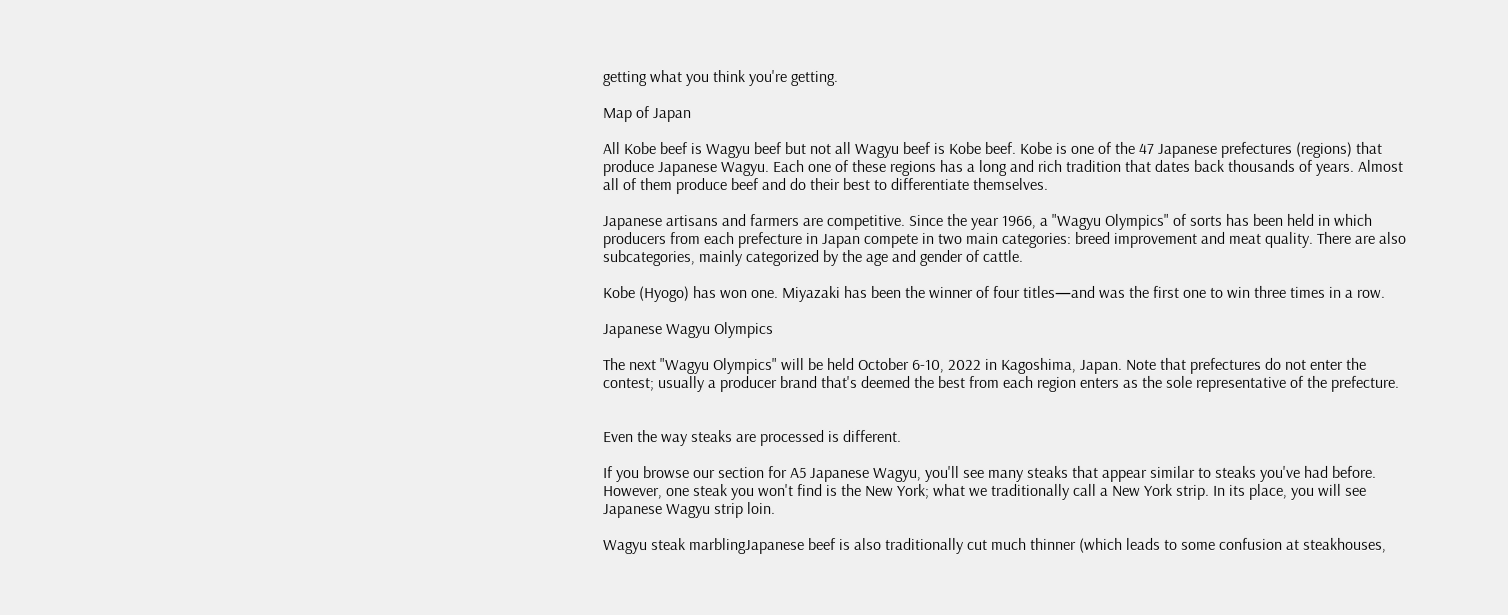getting what you think you're getting.

Map of Japan

All Kobe beef is Wagyu beef but not all Wagyu beef is Kobe beef. Kobe is one of the 47 Japanese prefectures (regions) that produce Japanese Wagyu. Each one of these regions has a long and rich tradition that dates back thousands of years. Almost all of them produce beef and do their best to differentiate themselves.

Japanese artisans and farmers are competitive. Since the year 1966, a "Wagyu Olympics" of sorts has been held in which producers from each prefecture in Japan compete in two main categories: breed improvement and meat quality. There are also subcategories, mainly categorized by the age and gender of cattle.

Kobe (Hyogo) has won one. Miyazaki has been the winner of four titles—and was the first one to win three times in a row.

Japanese Wagyu Olympics

The next "Wagyu Olympics" will be held October 6-10, 2022 in Kagoshima, Japan. Note that prefectures do not enter the contest; usually a producer brand that's deemed the best from each region enters as the sole representative of the prefecture.


Even the way steaks are processed is different.

If you browse our section for A5 Japanese Wagyu, you'll see many steaks that appear similar to steaks you've had before. However, one steak you won't find is the New York; what we traditionally call a New York strip. In its place, you will see Japanese Wagyu strip loin.

Wagyu steak marblingJapanese beef is also traditionally cut much thinner (which leads to some confusion at steakhouses,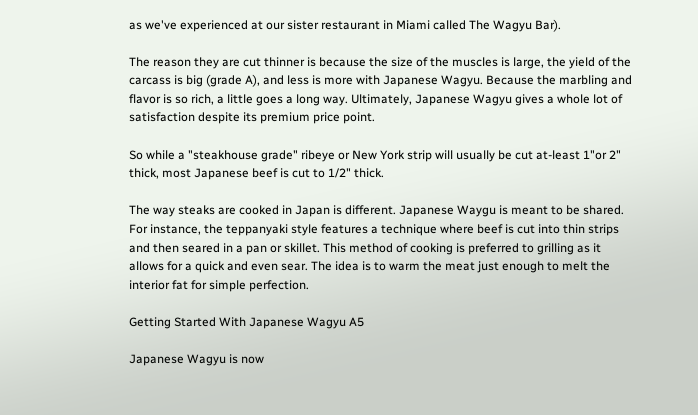as we've experienced at our sister restaurant in Miami called The Wagyu Bar).

The reason they are cut thinner is because the size of the muscles is large, the yield of the carcass is big (grade A), and less is more with Japanese Wagyu. Because the marbling and flavor is so rich, a little goes a long way. Ultimately, Japanese Wagyu gives a whole lot of satisfaction despite its premium price point.

So while a "steakhouse grade" ribeye or New York strip will usually be cut at-least 1"or 2" thick, most Japanese beef is cut to 1/2" thick.

The way steaks are cooked in Japan is different. Japanese Waygu is meant to be shared. For instance, the teppanyaki style features a technique where beef is cut into thin strips and then seared in a pan or skillet. This method of cooking is preferred to grilling as it allows for a quick and even sear. The idea is to warm the meat just enough to melt the interior fat for simple perfection.

Getting Started With Japanese Wagyu A5

Japanese Wagyu is now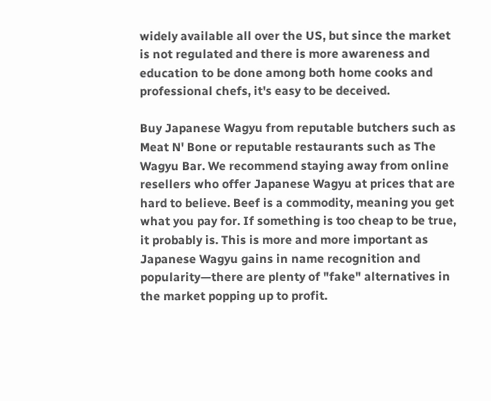widely available all over the US, but since the market is not regulated and there is more awareness and education to be done among both home cooks and professional chefs, it's easy to be deceived.

Buy Japanese Wagyu from reputable butchers such as Meat N' Bone or reputable restaurants such as The Wagyu Bar. We recommend staying away from online resellers who offer Japanese Wagyu at prices that are hard to believe. Beef is a commodity, meaning you get what you pay for. If something is too cheap to be true, it probably is. This is more and more important as Japanese Wagyu gains in name recognition and popularity—there are plenty of "fake" alternatives in the market popping up to profit.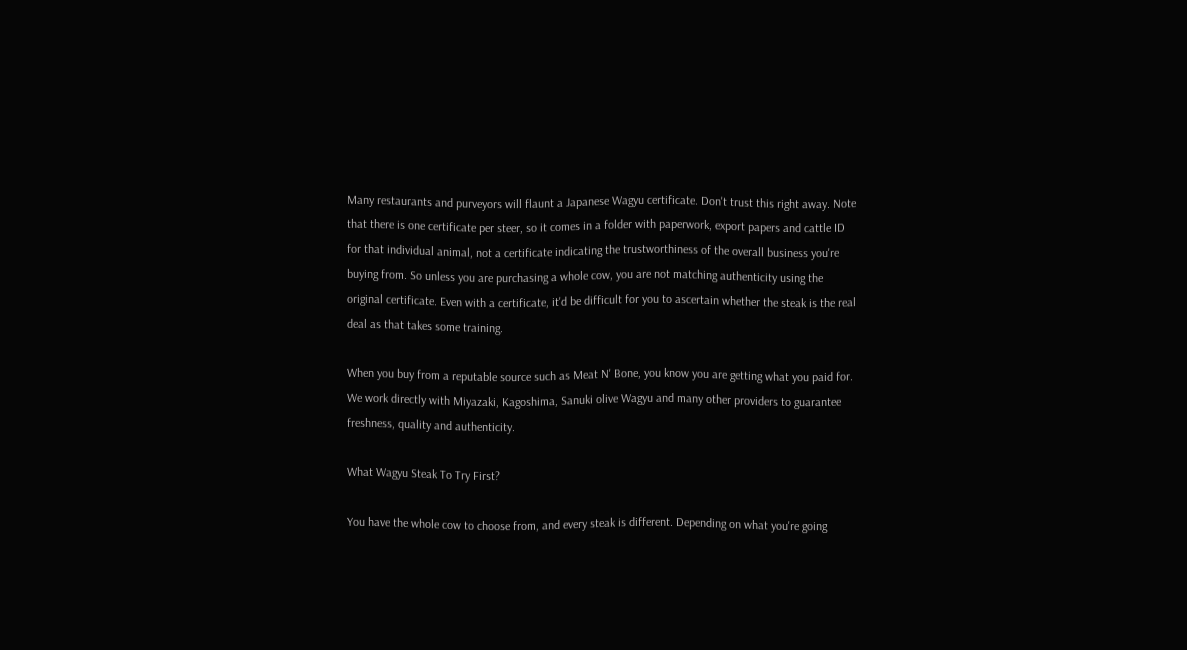Many restaurants and purveyors will flaunt a Japanese Wagyu certificate. Don't trust this right away. Note that there is one certificate per steer, so it comes in a folder with paperwork, export papers and cattle ID for that individual animal, not a certificate indicating the trustworthiness of the overall business you're buying from. So unless you are purchasing a whole cow, you are not matching authenticity using the original certificate. Even with a certificate, it'd be difficult for you to ascertain whether the steak is the real deal as that takes some training.

When you buy from a reputable source such as Meat N' Bone, you know you are getting what you paid for. We work directly with Miyazaki, Kagoshima, Sanuki olive Wagyu and many other providers to guarantee freshness, quality and authenticity.

What Wagyu Steak To Try First?

You have the whole cow to choose from, and every steak is different. Depending on what you're going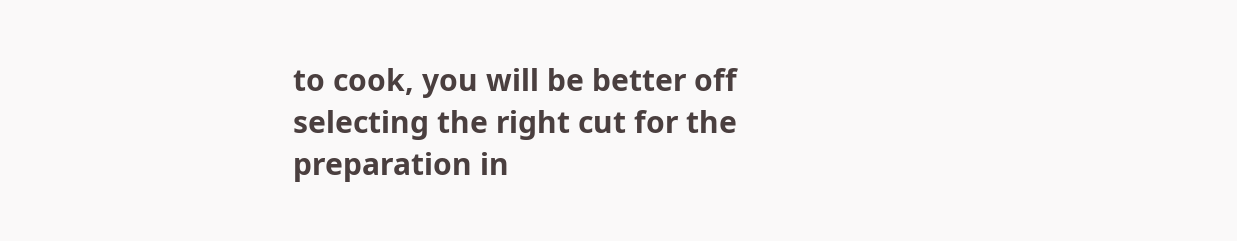to cook, you will be better off selecting the right cut for the preparation in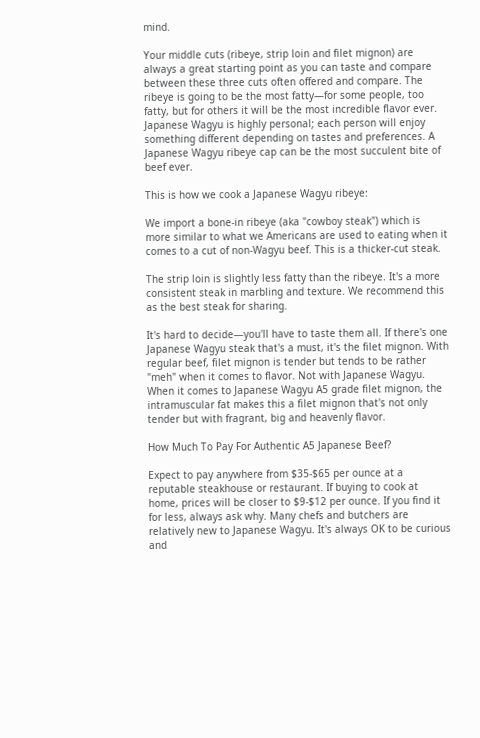mind.

Your middle cuts (ribeye, strip loin and filet mignon) are always a great starting point as you can taste and compare between these three cuts often offered and compare. The ribeye is going to be the most fatty—for some people, too fatty, but for others it will be the most incredible flavor ever. Japanese Wagyu is highly personal; each person will enjoy something different depending on tastes and preferences. A Japanese Wagyu ribeye cap can be the most succulent bite of beef ever.

This is how we cook a Japanese Wagyu ribeye:

We import a bone-in ribeye (aka "cowboy steak") which is more similar to what we Americans are used to eating when it comes to a cut of non-Wagyu beef. This is a thicker-cut steak.

The strip loin is slightly less fatty than the ribeye. It's a more consistent steak in marbling and texture. We recommend this as the best steak for sharing.

It's hard to decide—you'll have to taste them all. If there's one Japanese Wagyu steak that's a must, it's the filet mignon. With regular beef, filet mignon is tender but tends to be rather "meh" when it comes to flavor. Not with Japanese Wagyu. When it comes to Japanese Wagyu A5 grade filet mignon, the intramuscular fat makes this a filet mignon that's not only tender but with fragrant, big and heavenly flavor.

How Much To Pay For Authentic A5 Japanese Beef?

Expect to pay anywhere from $35-$65 per ounce at a reputable steakhouse or restaurant. If buying to cook at home, prices will be closer to $9-$12 per ounce. If you find it for less, always ask why. Many chefs and butchers are relatively new to Japanese Wagyu. It's always OK to be curious and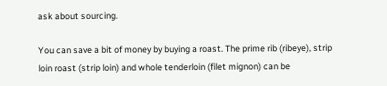ask about sourcing.

You can save a bit of money by buying a roast. The prime rib (ribeye), strip loin roast (strip loin) and whole tenderloin (filet mignon) can be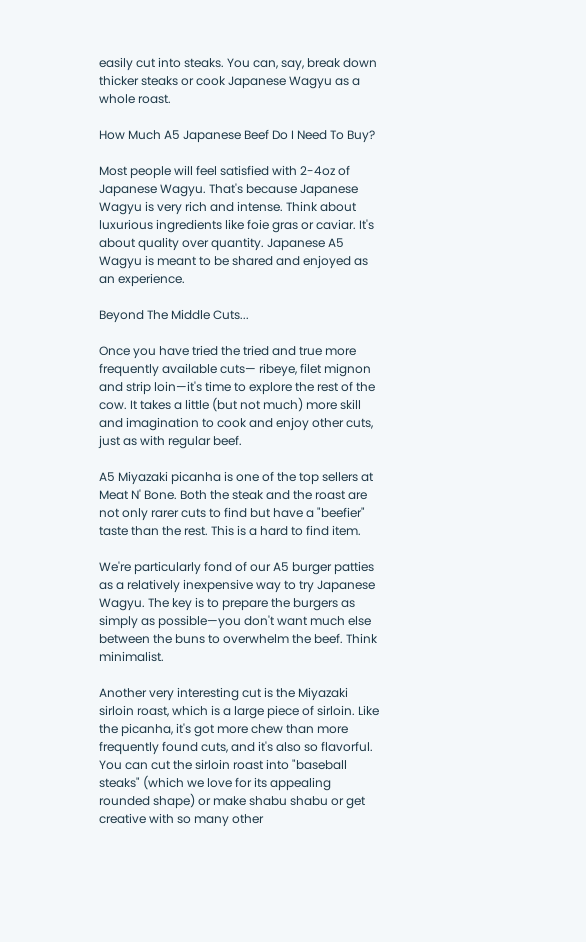easily cut into steaks. You can, say, break down thicker steaks or cook Japanese Wagyu as a whole roast.

How Much A5 Japanese Beef Do I Need To Buy?

Most people will feel satisfied with 2-4oz of Japanese Wagyu. That's because Japanese Wagyu is very rich and intense. Think about luxurious ingredients like foie gras or caviar. It's about quality over quantity. Japanese A5 Wagyu is meant to be shared and enjoyed as an experience.

Beyond The Middle Cuts...

Once you have tried the tried and true more frequently available cuts— ribeye, filet mignon and strip loin—it's time to explore the rest of the cow. It takes a little (but not much) more skill and imagination to cook and enjoy other cuts, just as with regular beef.

A5 Miyazaki picanha is one of the top sellers at Meat N' Bone. Both the steak and the roast are not only rarer cuts to find but have a "beefier" taste than the rest. This is a hard to find item.

We're particularly fond of our A5 burger patties as a relatively inexpensive way to try Japanese Wagyu. The key is to prepare the burgers as simply as possible—you don't want much else between the buns to overwhelm the beef. Think minimalist.

Another very interesting cut is the Miyazaki sirloin roast, which is a large piece of sirloin. Like the picanha, it's got more chew than more frequently found cuts, and it's also so flavorful. You can cut the sirloin roast into "baseball steaks" (which we love for its appealing rounded shape) or make shabu shabu or get creative with so many other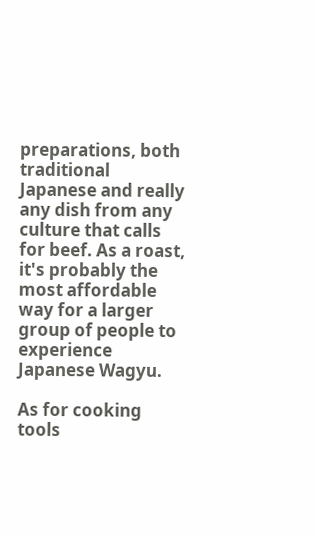preparations, both traditional Japanese and really any dish from any culture that calls for beef. As a roast, it's probably the most affordable way for a larger group of people to experience Japanese Wagyu.

As for cooking tools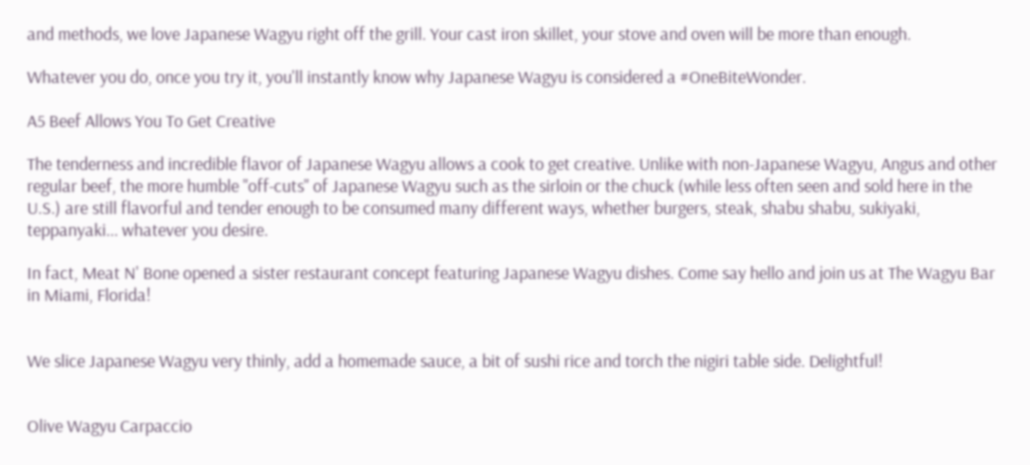and methods, we love Japanese Wagyu right off the grill. Your cast iron skillet, your stove and oven will be more than enough.

Whatever you do, once you try it, you'll instantly know why Japanese Wagyu is considered a #OneBiteWonder.

A5 Beef Allows You To Get Creative

The tenderness and incredible flavor of Japanese Wagyu allows a cook to get creative. Unlike with non-Japanese Wagyu, Angus and other regular beef, the more humble "off-cuts" of Japanese Wagyu such as the sirloin or the chuck (while less often seen and sold here in the U.S.) are still flavorful and tender enough to be consumed many different ways, whether burgers, steak, shabu shabu, sukiyaki, teppanyaki... whatever you desire.

In fact, Meat N' Bone opened a sister restaurant concept featuring Japanese Wagyu dishes. Come say hello and join us at The Wagyu Bar in Miami, Florida!


We slice Japanese Wagyu very thinly, add a homemade sauce, a bit of sushi rice and torch the nigiri table side. Delightful!


Olive Wagyu Carpaccio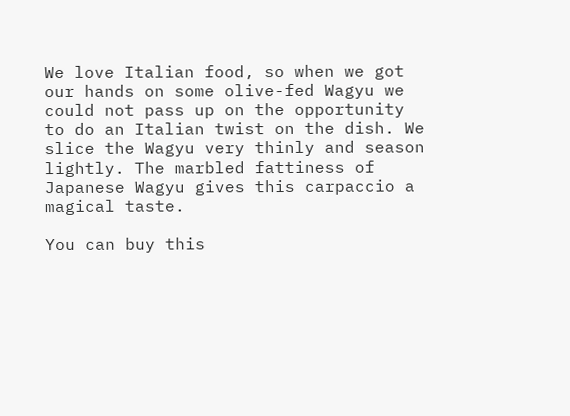We love Italian food, so when we got our hands on some olive-fed Wagyu we could not pass up on the opportunity to do an Italian twist on the dish. We slice the Wagyu very thinly and season lightly. The marbled fattiness of Japanese Wagyu gives this carpaccio a magical taste.

You can buy this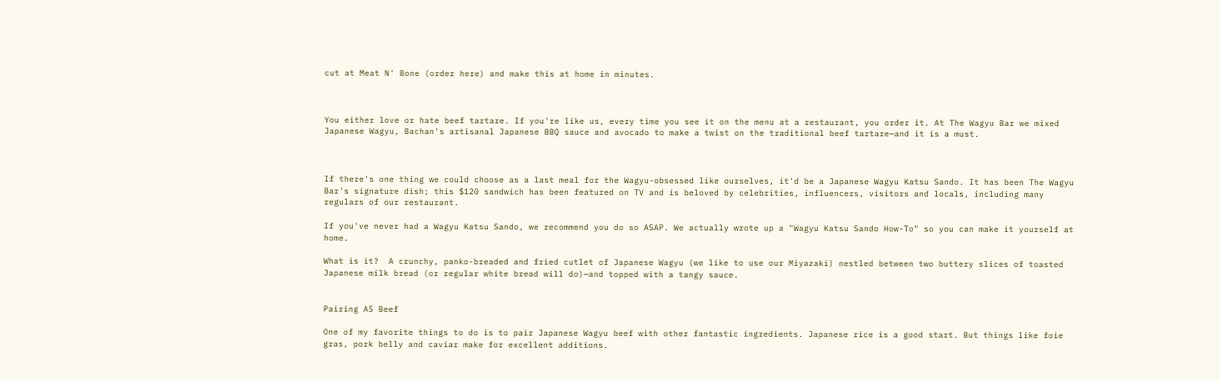cut at Meat N' Bone (order here) and make this at home in minutes.



You either love or hate beef tartare. If you're like us, every time you see it on the menu at a restaurant, you order it. At The Wagyu Bar we mixed Japanese Wagyu, Bachan's artisanal Japanese BBQ sauce and avocado to make a twist on the traditional beef tartare—and it is a must.



If there's one thing we could choose as a last meal for the Wagyu-obsessed like ourselves, it'd be a Japanese Wagyu Katsu Sando. It has been The Wagyu Bar's signature dish; this $120 sandwich has been featured on TV and is beloved by celebrities, influencers, visitors and locals, including many regulars of our restaurant.

If you've never had a Wagyu Katsu Sando, we recommend you do so ASAP. We actually wrote up a "Wagyu Katsu Sando How-To" so you can make it yourself at home.

What is it?  A crunchy, panko-breaded and fried cutlet of Japanese Wagyu (we like to use our Miyazaki) nestled between two buttery slices of toasted Japanese milk bread (or regular white bread will do)—and topped with a tangy sauce.


Pairing A5 Beef

One of my favorite things to do is to pair Japanese Wagyu beef with other fantastic ingredients. Japanese rice is a good start. But things like foie gras, pork belly and caviar make for excellent additions.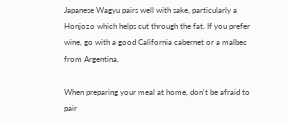Japanese Wagyu pairs well with sake, particularly a Honjozo which helps cut through the fat. If you prefer wine, go with a good California cabernet or a malbec from Argentina.

When preparing your meal at home, don't be afraid to pair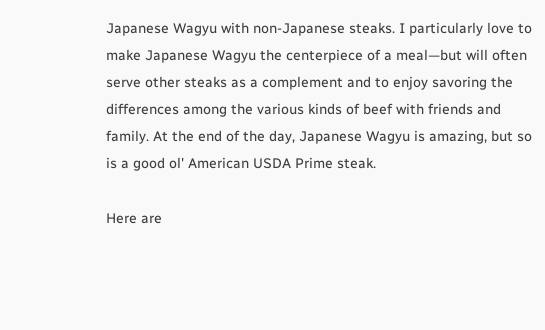Japanese Wagyu with non-Japanese steaks. I particularly love to make Japanese Wagyu the centerpiece of a meal—but will often serve other steaks as a complement and to enjoy savoring the differences among the various kinds of beef with friends and family. At the end of the day, Japanese Wagyu is amazing, but so is a good ol' American USDA Prime steak.

Here are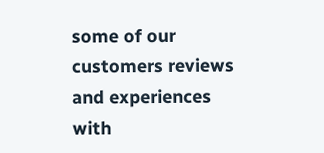some of our customers reviews and experiences with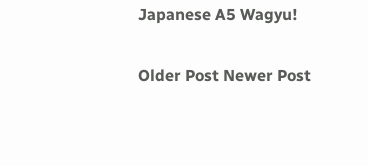Japanese A5 Wagyu!

Older Post Newer Post